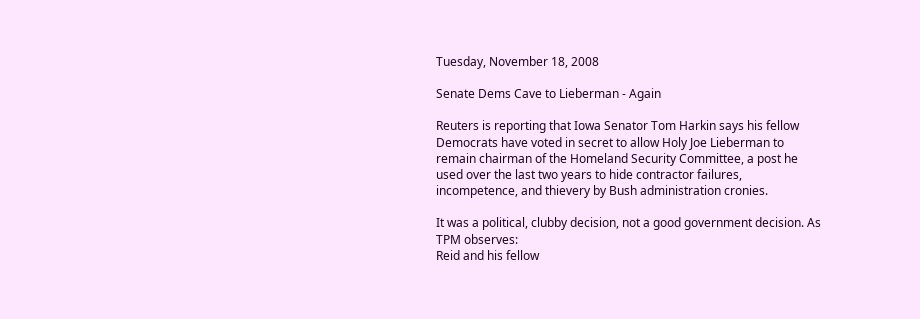Tuesday, November 18, 2008

Senate Dems Cave to Lieberman - Again

Reuters is reporting that Iowa Senator Tom Harkin says his fellow Democrats have voted in secret to allow Holy Joe Lieberman to remain chairman of the Homeland Security Committee, a post he used over the last two years to hide contractor failures, incompetence, and thievery by Bush administration cronies.

It was a political, clubby decision, not a good government decision. As TPM observes:
Reid and his fellow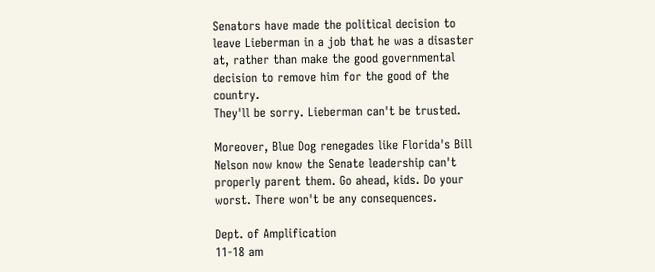Senators have made the political decision to leave Lieberman in a job that he was a disaster at, rather than make the good governmental decision to remove him for the good of the country.
They'll be sorry. Lieberman can't be trusted.

Moreover, Blue Dog renegades like Florida's Bill Nelson now know the Senate leadership can't properly parent them. Go ahead, kids. Do your worst. There won't be any consequences.

Dept. of Amplification
11-18 am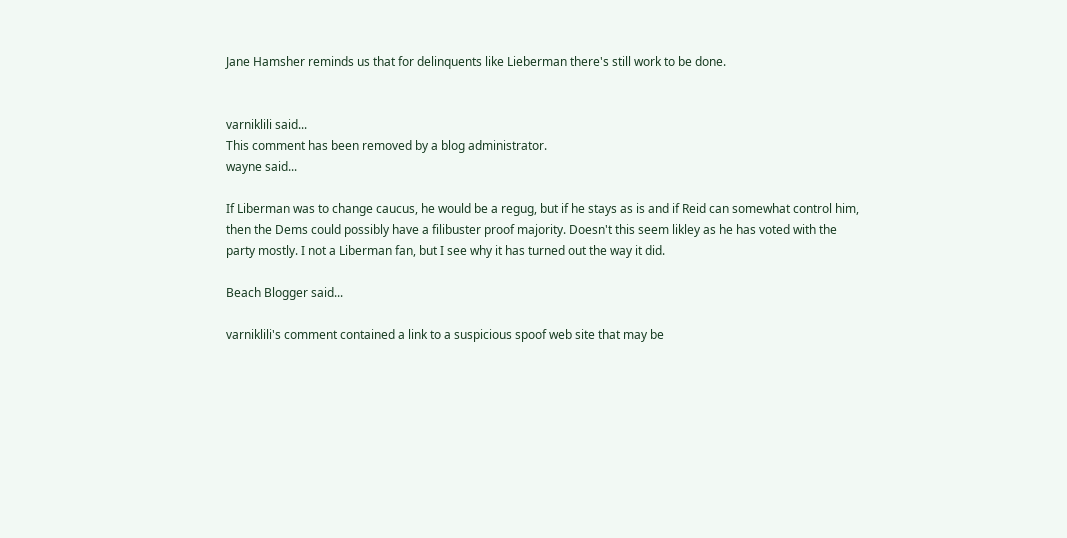Jane Hamsher reminds us that for delinquents like Lieberman there's still work to be done.


varniklili said...
This comment has been removed by a blog administrator.
wayne said...

If Liberman was to change caucus, he would be a regug, but if he stays as is and if Reid can somewhat control him, then the Dems could possibly have a filibuster proof majority. Doesn't this seem likley as he has voted with the party mostly. I not a Liberman fan, but I see why it has turned out the way it did.

Beach Blogger said...

varniklili's comment contained a link to a suspicious spoof web site that may be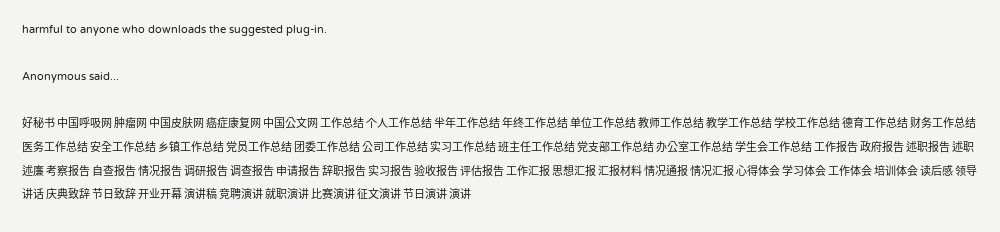harmful to anyone who downloads the suggested plug-in.

Anonymous said...

好秘书 中国呼吸网 肿瘤网 中国皮肤网 癌症康复网 中国公文网 工作总结 个人工作总结 半年工作总结 年终工作总结 单位工作总结 教师工作总结 教学工作总结 学校工作总结 德育工作总结 财务工作总结 医务工作总结 安全工作总结 乡镇工作总结 党员工作总结 团委工作总结 公司工作总结 实习工作总结 班主任工作总结 党支部工作总结 办公室工作总结 学生会工作总结 工作报告 政府报告 述职报告 述职述廉 考察报告 自查报告 情况报告 调研报告 调查报告 申请报告 辞职报告 实习报告 验收报告 评估报告 工作汇报 思想汇报 汇报材料 情况通报 情况汇报 心得体会 学习体会 工作体会 培训体会 读后感 领导讲话 庆典致辞 节日致辞 开业开幕 演讲稿 竞聘演讲 就职演讲 比赛演讲 征文演讲 节日演讲 演讲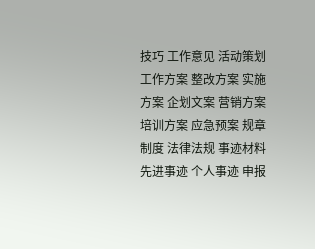技巧 工作意见 活动策划 工作方案 整改方案 实施方案 企划文案 营销方案 培训方案 应急预案 规章制度 法律法规 事迹材料 先进事迹 个人事迹 申报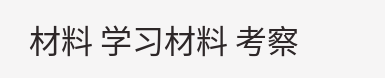材料 学习材料 考察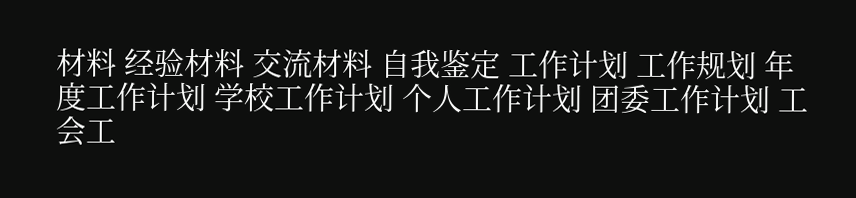材料 经验材料 交流材料 自我鉴定 工作计划 工作规划 年度工作计划 学校工作计划 个人工作计划 团委工作计划 工会工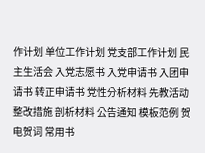作计划 单位工作计划 党支部工作计划 民主生活会 入党志愿书 入党申请书 入团申请书 转正申请书 党性分析材料 先教活动 整改措施 剖析材料 公告通知 模板范例 贺电贺词 常用书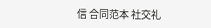信 合同范本 社交礼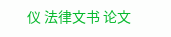仪 法律文书 论文